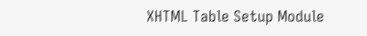XHTML Table Setup Module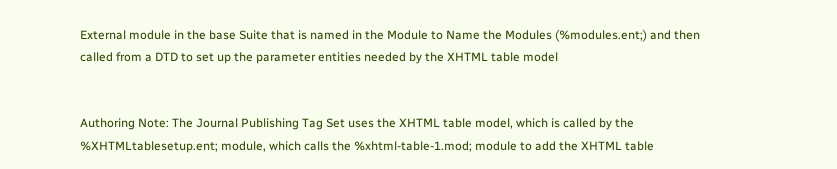External module in the base Suite that is named in the Module to Name the Modules (%modules.ent;) and then called from a DTD to set up the parameter entities needed by the XHTML table model


Authoring Note: The Journal Publishing Tag Set uses the XHTML table model, which is called by the %XHTMLtablesetup.ent; module, which calls the %xhtml-table-1.mod; module to add the XHTML table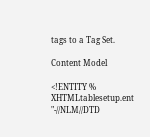tags to a Tag Set.

Content Model

<!ENTITY % XHTMLtablesetup.ent
"-//NLM//DTD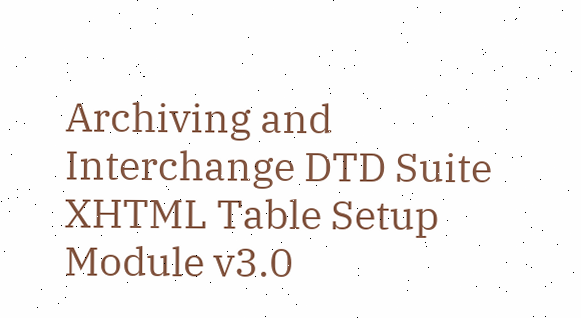Archiving and Interchange DTD Suite XHTML Table Setup Module v3.0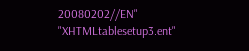20080202//EN"
"XHTMLtablesetup3.ent"